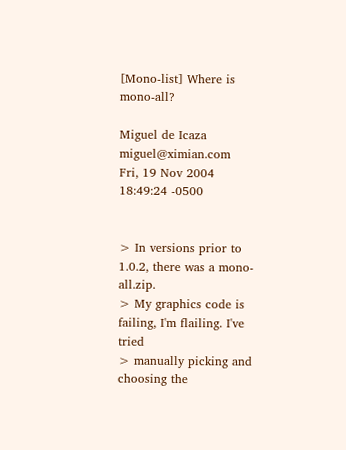[Mono-list] Where is mono-all?

Miguel de Icaza miguel@ximian.com
Fri, 19 Nov 2004 18:49:24 -0500


> In versions prior to 1.0.2, there was a mono-all.zip.
> My graphics code is failing, I'm flailing. I've tried
> manually picking and choosing the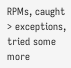RPMs, caught
> exceptions, tried some more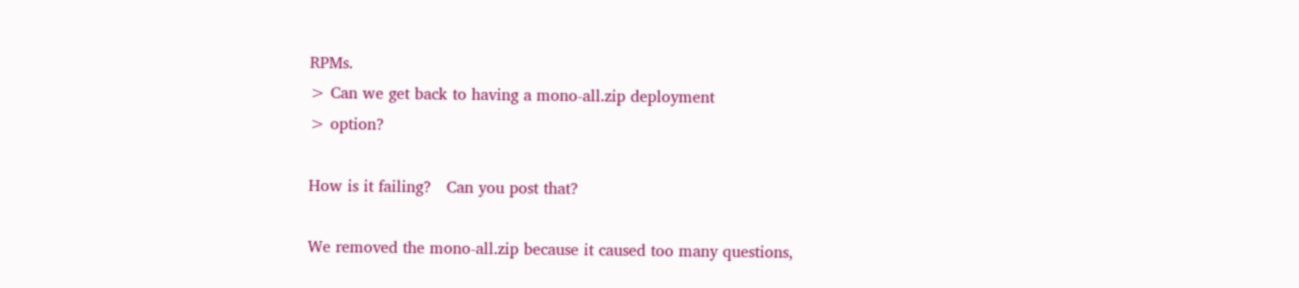RPMs.
> Can we get back to having a mono-all.zip deployment
> option?

How is it failing?   Can you post that?

We removed the mono-all.zip because it caused too many questions,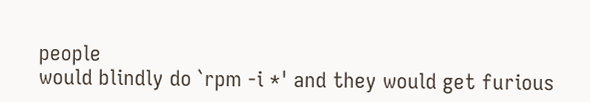people
would blindly do `rpm -i *' and they would get furious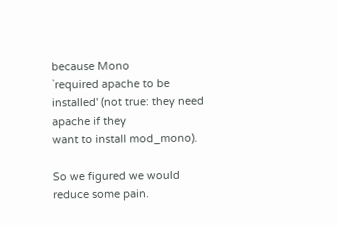because Mono
`required apache to be installed' (not true: they need apache if they
want to install mod_mono).

So we figured we would reduce some pain.